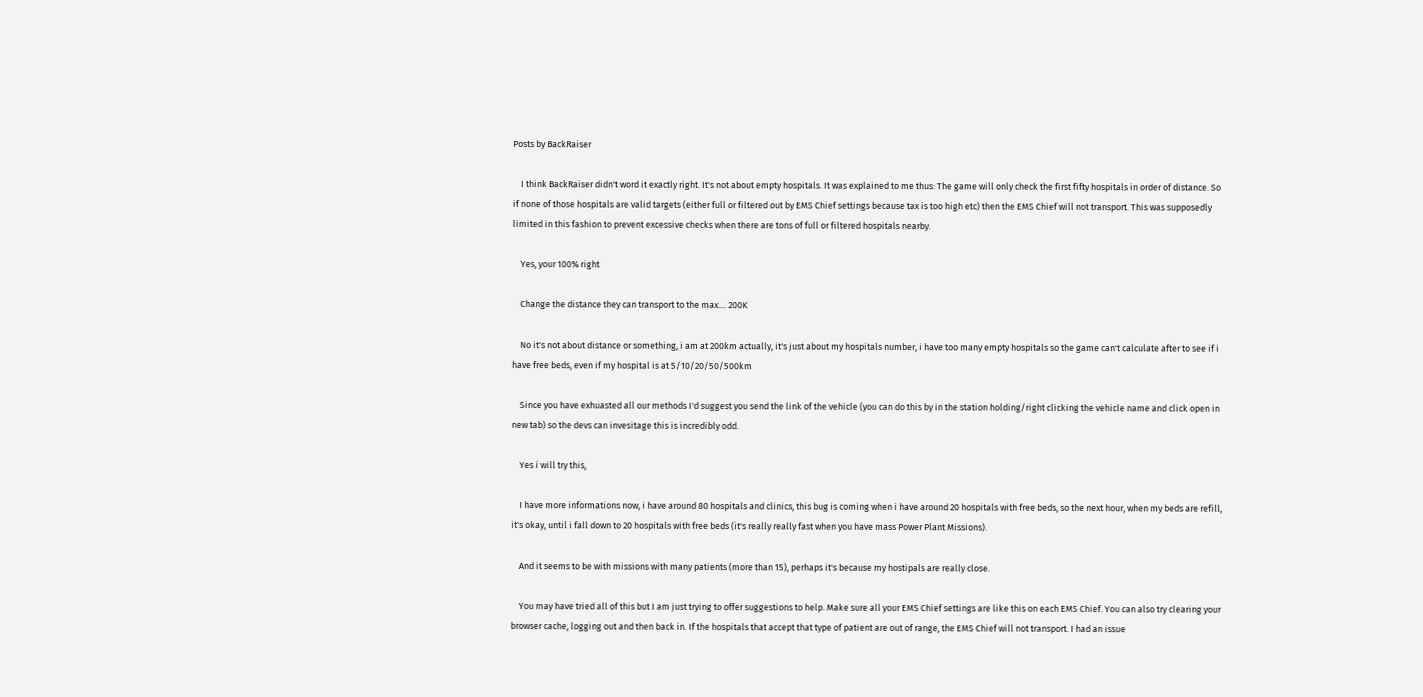Posts by BackRaiser

    I think BackRaiser didn't word it exactly right. It's not about empty hospitals. It was explained to me thus: The game will only check the first fifty hospitals in order of distance. So if none of those hospitals are valid targets (either full or filtered out by EMS Chief settings because tax is too high etc) then the EMS Chief will not transport. This was supposedly limited in this fashion to prevent excessive checks when there are tons of full or filtered hospitals nearby.

    Yes, your 100% right

    Change the distance they can transport to the max.... 200K

    No it's not about distance or something, i am at 200km actually, it's just about my hospitals number, i have too many empty hospitals so the game can't calculate after to see if i have free beds, even if my hospital is at 5/10/20/50/500km

    Since you have exhuasted all our methods I'd suggest you send the link of the vehicle (you can do this by in the station holding/right clicking the vehicle name and click open in new tab) so the devs can invesitage this is incredibly odd.

    Yes i will try this,

    I have more informations now, i have around 80 hospitals and clinics, this bug is coming when i have around 20 hospitals with free beds, so the next hour, when my beds are refill, it's okay, until i fall down to 20 hospitals with free beds (it's really really fast when you have mass Power Plant Missions).

    And it seems to be with missions with many patients (more than 15), perhaps it's because my hostipals are really close.

    You may have tried all of this but I am just trying to offer suggestions to help. Make sure all your EMS Chief settings are like this on each EMS Chief. You can also try clearing your browser cache, logging out and then back in. If the hospitals that accept that type of patient are out of range, the EMS Chief will not transport. I had an issue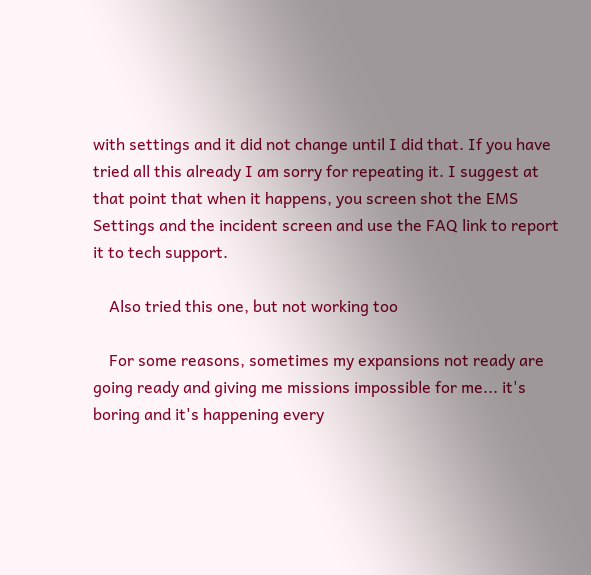with settings and it did not change until I did that. If you have tried all this already I am sorry for repeating it. I suggest at that point that when it happens, you screen shot the EMS Settings and the incident screen and use the FAQ link to report it to tech support.

    Also tried this one, but not working too

    For some reasons, sometimes my expansions not ready are going ready and giving me missions impossible for me... it's boring and it's happening every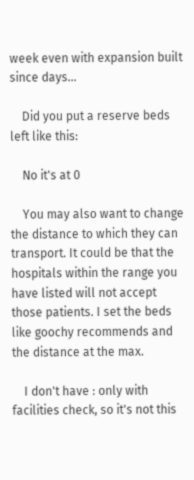week even with expansion built since days...

    Did you put a reserve beds left like this:

    No it's at 0

    You may also want to change the distance to which they can transport. It could be that the hospitals within the range you have listed will not accept those patients. I set the beds like goochy recommends and the distance at the max.

    I don't have : only with facilities check, so it's not this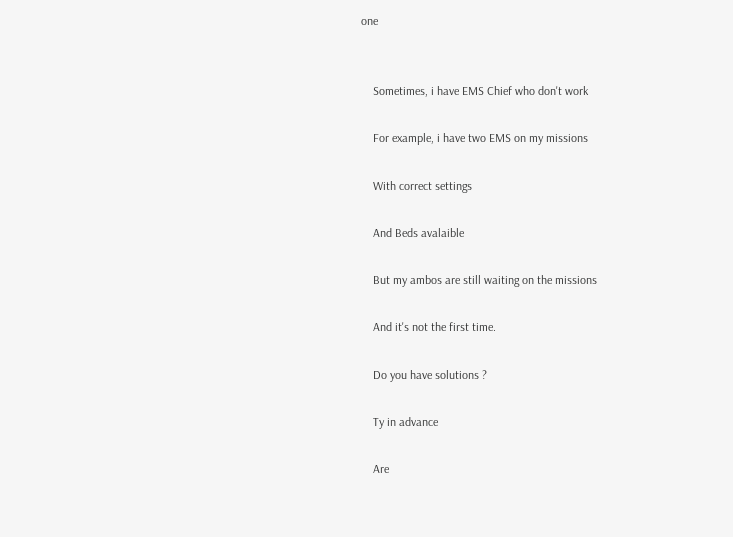one


    Sometimes, i have EMS Chief who don't work

    For example, i have two EMS on my missions

    With correct settings

    And Beds avalaible

    But my ambos are still waiting on the missions

    And it's not the first time.

    Do you have solutions ?

    Ty in advance

    Are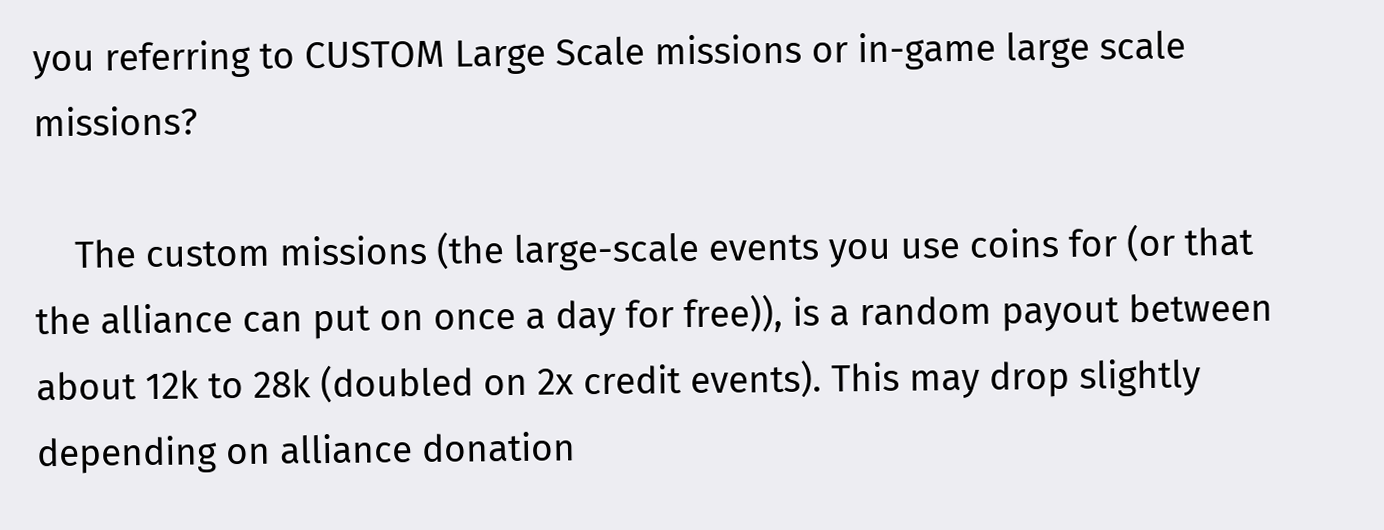you referring to CUSTOM Large Scale missions or in-game large scale missions?

    The custom missions (the large-scale events you use coins for (or that the alliance can put on once a day for free)), is a random payout between about 12k to 28k (doubled on 2x credit events). This may drop slightly depending on alliance donation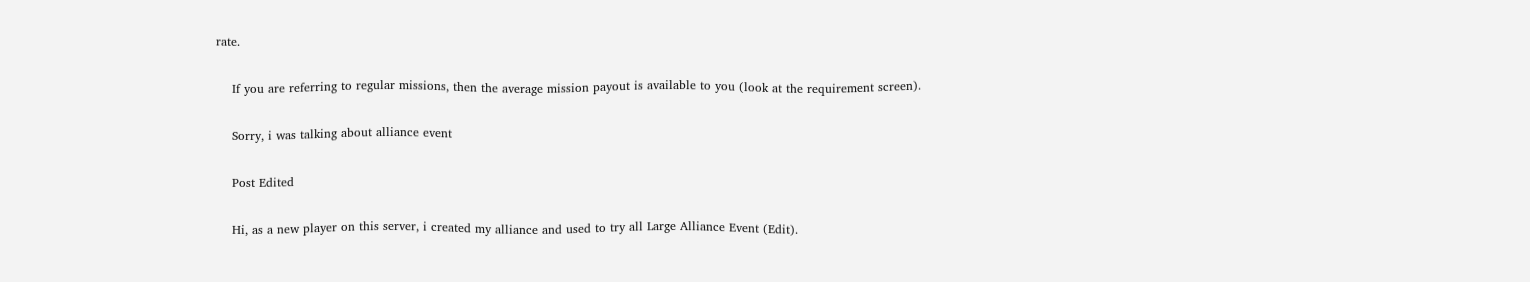rate.

    If you are referring to regular missions, then the average mission payout is available to you (look at the requirement screen).

    Sorry, i was talking about alliance event

    Post Edited

    Hi, as a new player on this server, i created my alliance and used to try all Large Alliance Event (Edit).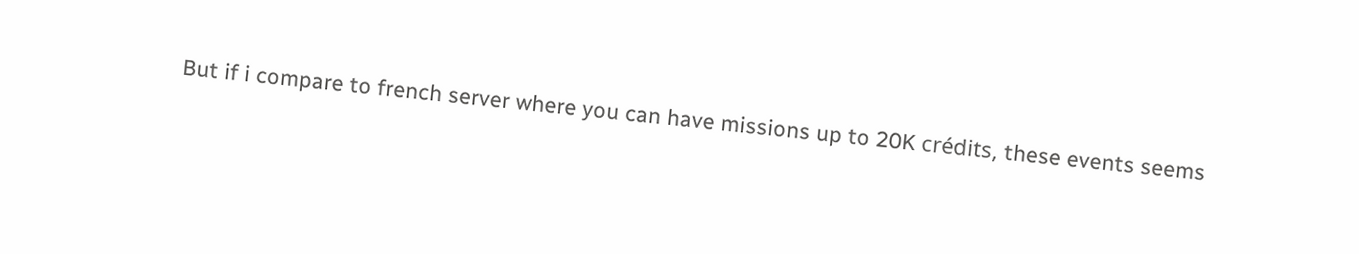But if i compare to french server where you can have missions up to 20K crédits, these events seems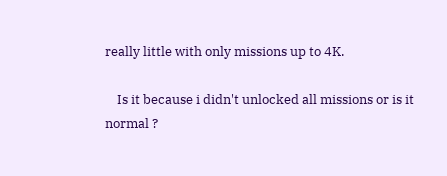really little with only missions up to 4K.

    Is it because i didn't unlocked all missions or is it normal ?